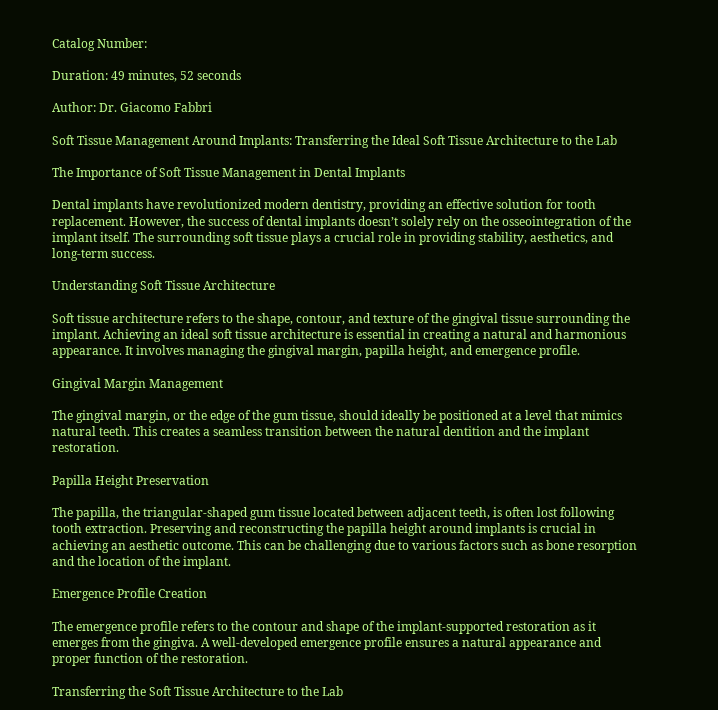Catalog Number:

Duration: 49 minutes, 52 seconds

Author: Dr. Giacomo Fabbri

Soft Tissue Management Around Implants: Transferring the Ideal Soft Tissue Architecture to the Lab

The Importance of Soft Tissue Management in Dental Implants

Dental implants have revolutionized modern dentistry, providing an effective solution for tooth replacement. However, the success of dental implants doesn’t solely rely on the osseointegration of the implant itself. The surrounding soft tissue plays a crucial role in providing stability, aesthetics, and long-term success.

Understanding Soft Tissue Architecture

Soft tissue architecture refers to the shape, contour, and texture of the gingival tissue surrounding the implant. Achieving an ideal soft tissue architecture is essential in creating a natural and harmonious appearance. It involves managing the gingival margin, papilla height, and emergence profile.

Gingival Margin Management

The gingival margin, or the edge of the gum tissue, should ideally be positioned at a level that mimics natural teeth. This creates a seamless transition between the natural dentition and the implant restoration.

Papilla Height Preservation

The papilla, the triangular-shaped gum tissue located between adjacent teeth, is often lost following tooth extraction. Preserving and reconstructing the papilla height around implants is crucial in achieving an aesthetic outcome. This can be challenging due to various factors such as bone resorption and the location of the implant.

Emergence Profile Creation

The emergence profile refers to the contour and shape of the implant-supported restoration as it emerges from the gingiva. A well-developed emergence profile ensures a natural appearance and proper function of the restoration.

Transferring the Soft Tissue Architecture to the Lab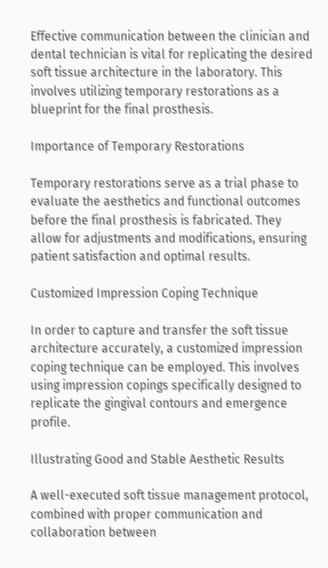Effective communication between the clinician and dental technician is vital for replicating the desired soft tissue architecture in the laboratory. This involves utilizing temporary restorations as a blueprint for the final prosthesis.

Importance of Temporary Restorations

Temporary restorations serve as a trial phase to evaluate the aesthetics and functional outcomes before the final prosthesis is fabricated. They allow for adjustments and modifications, ensuring patient satisfaction and optimal results.

Customized Impression Coping Technique

In order to capture and transfer the soft tissue architecture accurately, a customized impression coping technique can be employed. This involves using impression copings specifically designed to replicate the gingival contours and emergence profile.

Illustrating Good and Stable Aesthetic Results

A well-executed soft tissue management protocol, combined with proper communication and collaboration between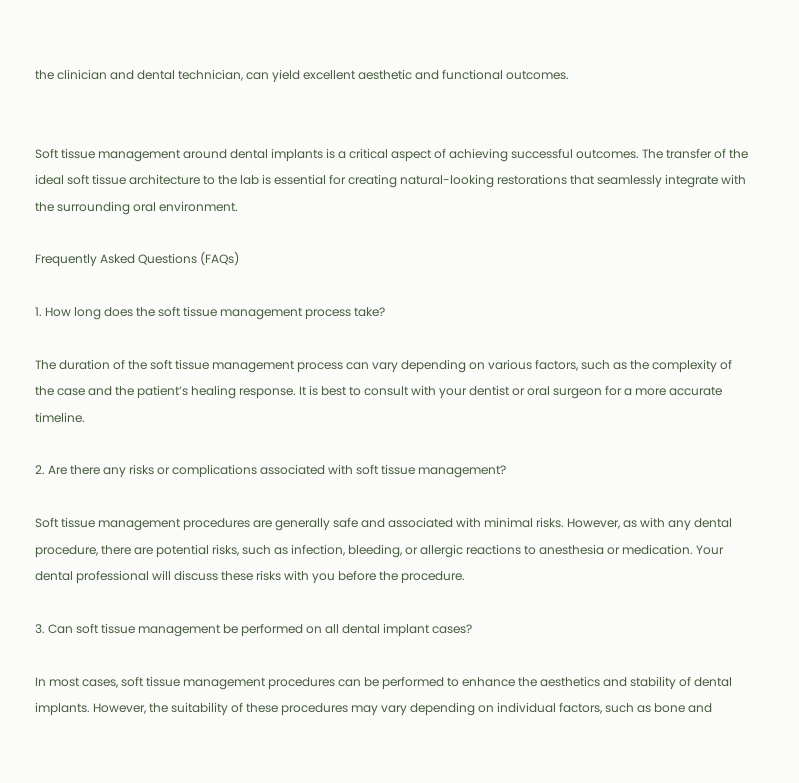the clinician and dental technician, can yield excellent aesthetic and functional outcomes.


Soft tissue management around dental implants is a critical aspect of achieving successful outcomes. The transfer of the ideal soft tissue architecture to the lab is essential for creating natural-looking restorations that seamlessly integrate with the surrounding oral environment.

Frequently Asked Questions (FAQs)

1. How long does the soft tissue management process take?

The duration of the soft tissue management process can vary depending on various factors, such as the complexity of the case and the patient’s healing response. It is best to consult with your dentist or oral surgeon for a more accurate timeline.

2. Are there any risks or complications associated with soft tissue management?

Soft tissue management procedures are generally safe and associated with minimal risks. However, as with any dental procedure, there are potential risks, such as infection, bleeding, or allergic reactions to anesthesia or medication. Your dental professional will discuss these risks with you before the procedure.

3. Can soft tissue management be performed on all dental implant cases?

In most cases, soft tissue management procedures can be performed to enhance the aesthetics and stability of dental implants. However, the suitability of these procedures may vary depending on individual factors, such as bone and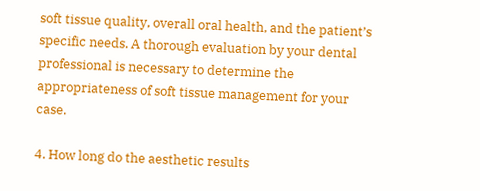soft tissue quality, overall oral health, and the patient’s specific needs. A thorough evaluation by your dental professional is necessary to determine the appropriateness of soft tissue management for your case.

4. How long do the aesthetic results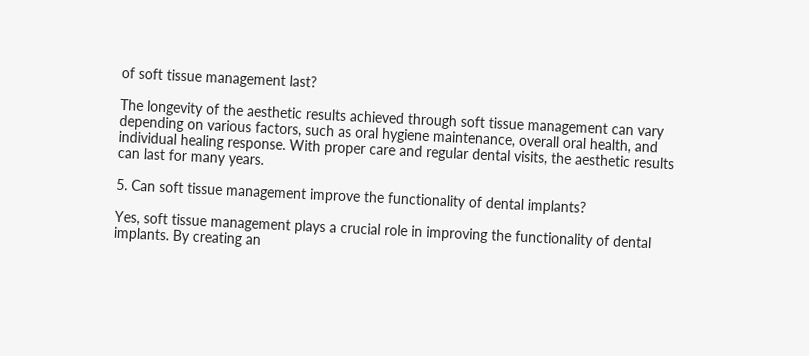of soft tissue management last?

The longevity of the aesthetic results achieved through soft tissue management can vary depending on various factors, such as oral hygiene maintenance, overall oral health, and individual healing response. With proper care and regular dental visits, the aesthetic results can last for many years.

5. Can soft tissue management improve the functionality of dental implants?

Yes, soft tissue management plays a crucial role in improving the functionality of dental implants. By creating an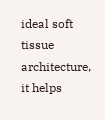ideal soft tissue architecture, it helps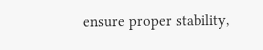ensure proper stability,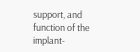support, and function of the implant-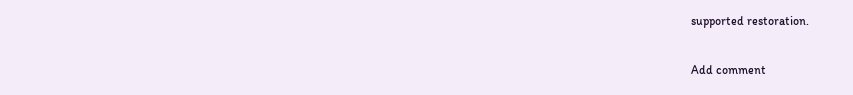supported restoration.

Add comment